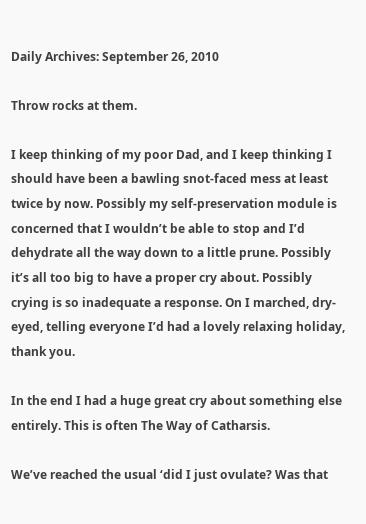Daily Archives: September 26, 2010

Throw rocks at them.

I keep thinking of my poor Dad, and I keep thinking I should have been a bawling snot-faced mess at least twice by now. Possibly my self-preservation module is concerned that I wouldn’t be able to stop and I’d dehydrate all the way down to a little prune. Possibly it’s all too big to have a proper cry about. Possibly crying is so inadequate a response. On I marched, dry-eyed, telling everyone I’d had a lovely relaxing holiday, thank you.

In the end I had a huge great cry about something else entirely. This is often The Way of Catharsis.

We’ve reached the usual ‘did I just ovulate? Was that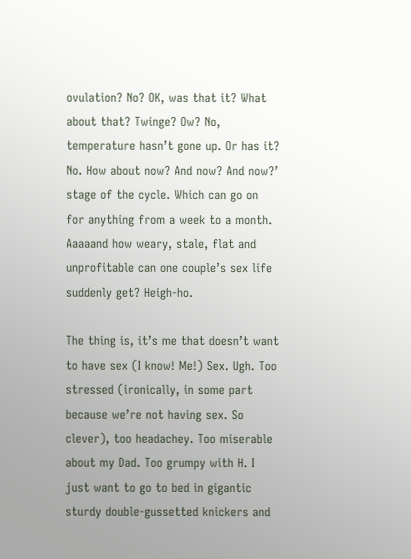ovulation? No? OK, was that it? What about that? Twinge? Ow? No, temperature hasn’t gone up. Or has it? No. How about now? And now? And now?’ stage of the cycle. Which can go on for anything from a week to a month. Aaaaand how weary, stale, flat and unprofitable can one couple’s sex life suddenly get? Heigh-ho.

The thing is, it’s me that doesn’t want to have sex (I know! Me!) Sex. Ugh. Too stressed (ironically, in some part because we’re not having sex. So clever), too headachey. Too miserable about my Dad. Too grumpy with H. I just want to go to bed in gigantic sturdy double-gussetted knickers and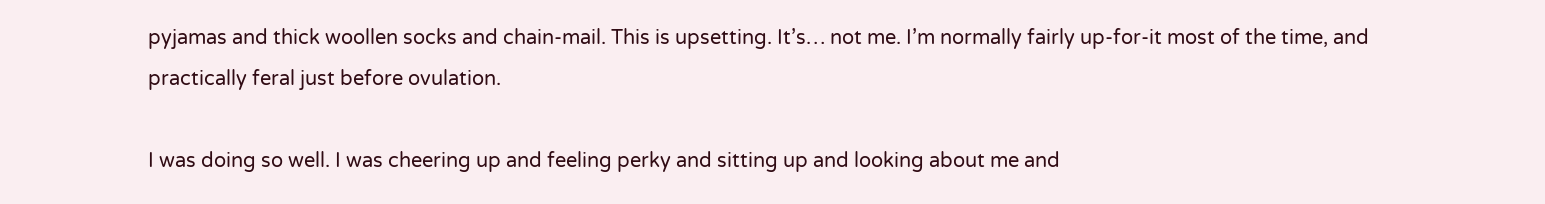pyjamas and thick woollen socks and chain-mail. This is upsetting. It’s… not me. I’m normally fairly up-for-it most of the time, and practically feral just before ovulation.

I was doing so well. I was cheering up and feeling perky and sitting up and looking about me and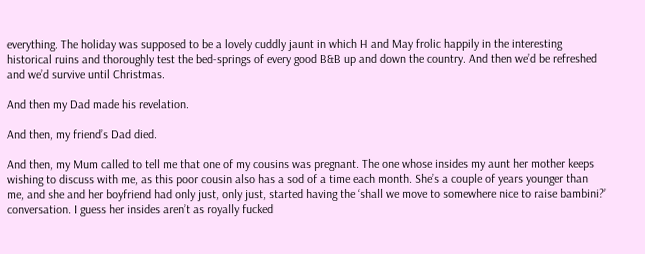everything. The holiday was supposed to be a lovely cuddly jaunt in which H and May frolic happily in the interesting historical ruins and thoroughly test the bed-springs of every good B&B up and down the country. And then we’d be refreshed and we’d survive until Christmas.

And then my Dad made his revelation.

And then, my friend’s Dad died.

And then, my Mum called to tell me that one of my cousins was pregnant. The one whose insides my aunt her mother keeps wishing to discuss with me, as this poor cousin also has a sod of a time each month. She’s a couple of years younger than me, and she and her boyfriend had only just, only just, started having the ‘shall we move to somewhere nice to raise bambini?’ conversation. I guess her insides aren’t as royally fucked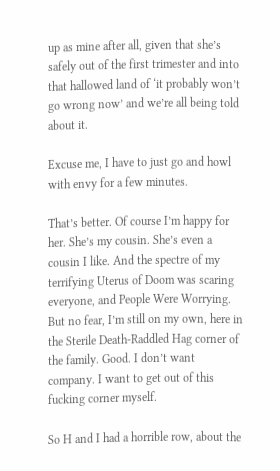up as mine after all, given that she’s safely out of the first trimester and into that hallowed land of ‘it probably won’t go wrong now’ and we’re all being told about it.

Excuse me, I have to just go and howl with envy for a few minutes.

That’s better. Of course I’m happy for her. She’s my cousin. She’s even a cousin I like. And the spectre of my terrifying Uterus of Doom was scaring everyone, and People Were Worrying. But no fear, I’m still on my own, here in the Sterile Death-Raddled Hag corner of the family. Good. I don’t want company. I want to get out of this fucking corner myself.

So H and I had a horrible row, about the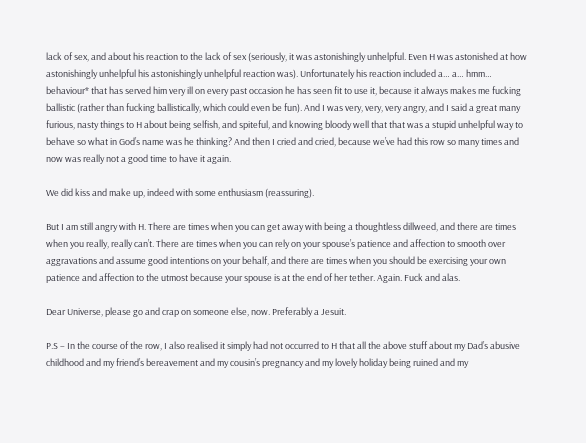lack of sex, and about his reaction to the lack of sex (seriously, it was astonishingly unhelpful. Even H was astonished at how astonishingly unhelpful his astonishingly unhelpful reaction was). Unfortunately his reaction included a… a… hmm… behaviour* that has served him very ill on every past occasion he has seen fit to use it, because it always makes me fucking ballistic (rather than fucking ballistically, which could even be fun). And I was very, very, very angry, and I said a great many furious, nasty things to H about being selfish, and spiteful, and knowing bloody well that that was a stupid unhelpful way to behave so what in God’s name was he thinking? And then I cried and cried, because we’ve had this row so many times and now was really not a good time to have it again.

We did kiss and make up, indeed with some enthusiasm (reassuring).

But I am still angry with H. There are times when you can get away with being a thoughtless dillweed, and there are times when you really, really can’t. There are times when you can rely on your spouse’s patience and affection to smooth over aggravations and assume good intentions on your behalf, and there are times when you should be exercising your own patience and affection to the utmost because your spouse is at the end of her tether. Again. Fuck and alas.

Dear Universe, please go and crap on someone else, now. Preferably a Jesuit.

P.S – In the course of the row, I also realised it simply had not occurred to H that all the above stuff about my Dad’s abusive childhood and my friend’s bereavement and my cousin’s pregnancy and my lovely holiday being ruined and my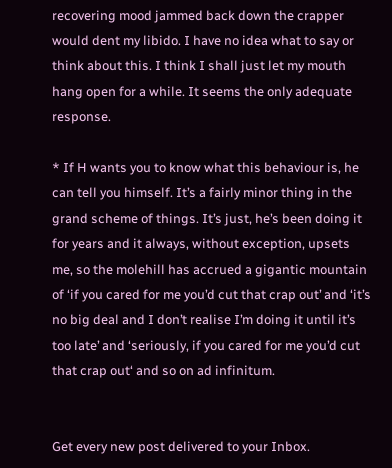recovering mood jammed back down the crapper would dent my libido. I have no idea what to say or think about this. I think I shall just let my mouth hang open for a while. It seems the only adequate response.

* If H wants you to know what this behaviour is, he can tell you himself. It’s a fairly minor thing in the grand scheme of things. It’s just, he’s been doing it for years and it always, without exception, upsets me, so the molehill has accrued a gigantic mountain of ‘if you cared for me you’d cut that crap out’ and ‘it’s no big deal and I don’t realise I’m doing it until it’s too late’ and ‘seriously, if you cared for me you’d cut that crap out‘ and so on ad infinitum.


Get every new post delivered to your Inbox.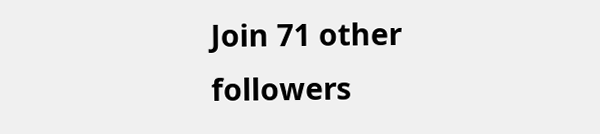Join 71 other followers